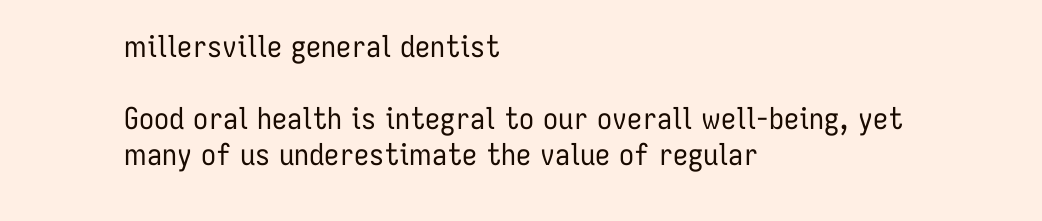millersville general dentist

Good oral health is integral to our overall well-being, yet many of us underestimate the value of regular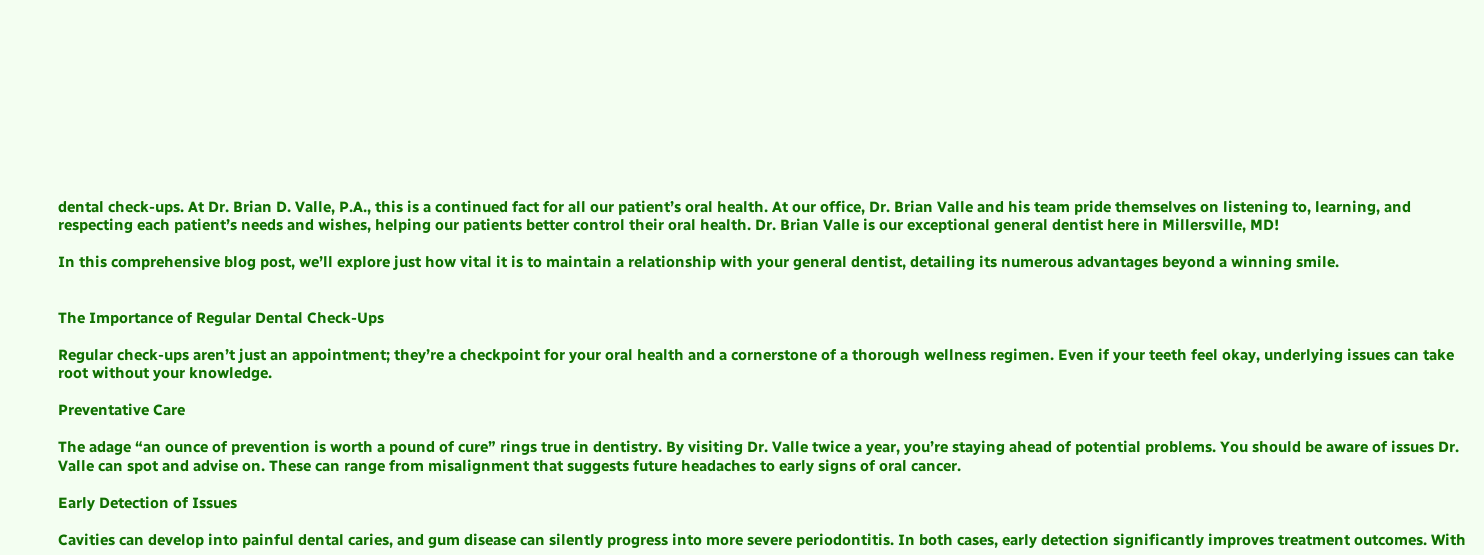dental check-ups. At Dr. Brian D. Valle, P.A., this is a continued fact for all our patient’s oral health. At our office, Dr. Brian Valle and his team pride themselves on listening to, learning, and respecting each patient’s needs and wishes, helping our patients better control their oral health. Dr. Brian Valle is our exceptional general dentist here in Millersville, MD!

In this comprehensive blog post, we’ll explore just how vital it is to maintain a relationship with your general dentist, detailing its numerous advantages beyond a winning smile.


The Importance of Regular Dental Check-Ups

Regular check-ups aren’t just an appointment; they’re a checkpoint for your oral health and a cornerstone of a thorough wellness regimen. Even if your teeth feel okay, underlying issues can take root without your knowledge.

Preventative Care

The adage “an ounce of prevention is worth a pound of cure” rings true in dentistry. By visiting Dr. Valle twice a year, you’re staying ahead of potential problems. You should be aware of issues Dr. Valle can spot and advise on. These can range from misalignment that suggests future headaches to early signs of oral cancer.

Early Detection of Issues

Cavities can develop into painful dental caries, and gum disease can silently progress into more severe periodontitis. In both cases, early detection significantly improves treatment outcomes. With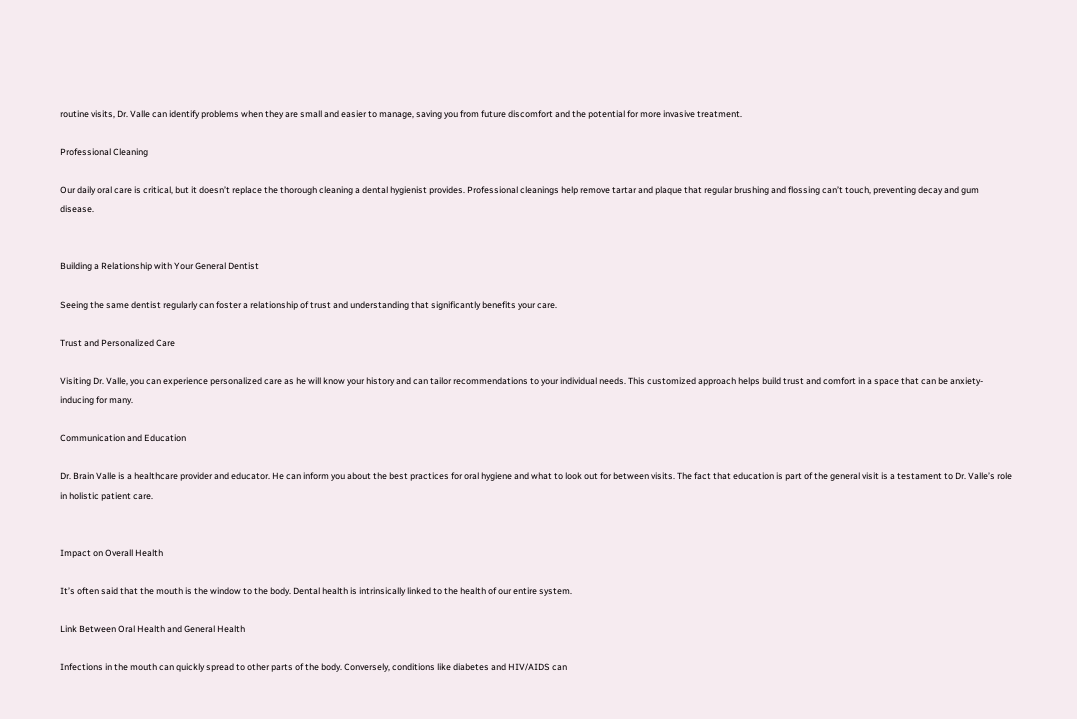routine visits, Dr. Valle can identify problems when they are small and easier to manage, saving you from future discomfort and the potential for more invasive treatment.

Professional Cleaning

Our daily oral care is critical, but it doesn’t replace the thorough cleaning a dental hygienist provides. Professional cleanings help remove tartar and plaque that regular brushing and flossing can’t touch, preventing decay and gum disease.


Building a Relationship with Your General Dentist

Seeing the same dentist regularly can foster a relationship of trust and understanding that significantly benefits your care.

Trust and Personalized Care

Visiting Dr. Valle, you can experience personalized care as he will know your history and can tailor recommendations to your individual needs. This customized approach helps build trust and comfort in a space that can be anxiety-inducing for many.

Communication and Education

Dr. Brain Valle is a healthcare provider and educator. He can inform you about the best practices for oral hygiene and what to look out for between visits. The fact that education is part of the general visit is a testament to Dr. Valle’s role in holistic patient care.


Impact on Overall Health

It’s often said that the mouth is the window to the body. Dental health is intrinsically linked to the health of our entire system.

Link Between Oral Health and General Health

Infections in the mouth can quickly spread to other parts of the body. Conversely, conditions like diabetes and HIV/AIDS can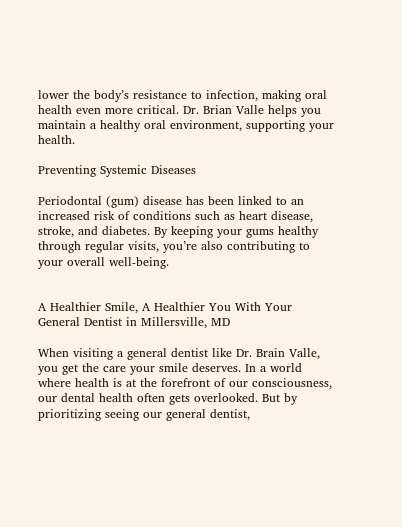lower the body’s resistance to infection, making oral health even more critical. Dr. Brian Valle helps you maintain a healthy oral environment, supporting your health.

Preventing Systemic Diseases

Periodontal (gum) disease has been linked to an increased risk of conditions such as heart disease, stroke, and diabetes. By keeping your gums healthy through regular visits, you’re also contributing to your overall well-being.


A Healthier Smile, A Healthier You With Your General Dentist in Millersville, MD

When visiting a general dentist like Dr. Brain Valle, you get the care your smile deserves. In a world where health is at the forefront of our consciousness, our dental health often gets overlooked. But by prioritizing seeing our general dentist,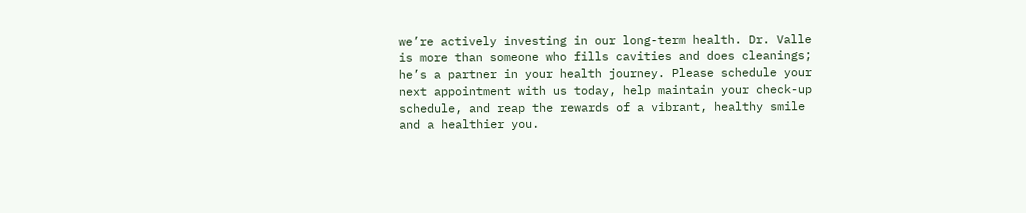we’re actively investing in our long-term health. Dr. Valle is more than someone who fills cavities and does cleanings; he’s a partner in your health journey. Please schedule your next appointment with us today, help maintain your check-up schedule, and reap the rewards of a vibrant, healthy smile and a healthier you.